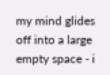my mind glides off into a large empty space - i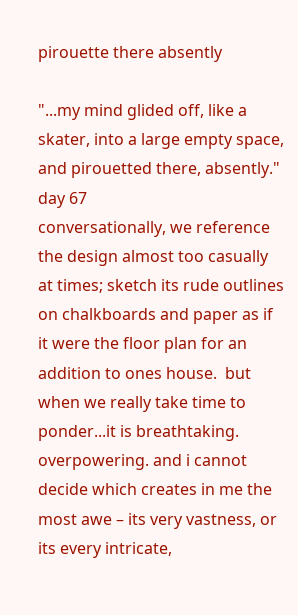pirouette there absently

"...my mind glided off, like a skater, into a large empty space, and pirouetted there, absently."
day 67
conversationally, we reference the design almost too casually at times; sketch its rude outlines on chalkboards and paper as if it were the floor plan for an addition to ones house.  but when we really take time to ponder...it is breathtaking. overpowering. and i cannot decide which creates in me the most awe – its very vastness, or its every intricate,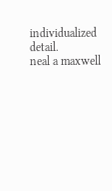individualized detail.
neal a maxwell